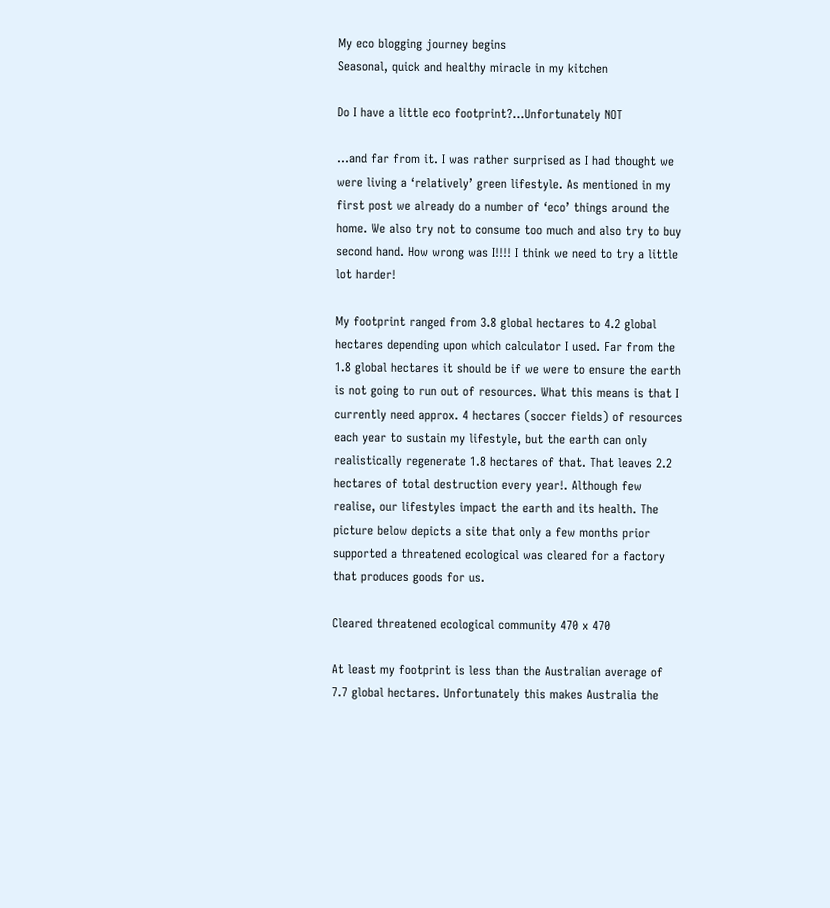My eco blogging journey begins
Seasonal, quick and healthy miracle in my kitchen

Do I have a little eco footprint?...Unfortunately NOT

…and far from it. I was rather surprised as I had thought we were living a ‘relatively’ green lifestyle. As mentioned in my first post we already do a number of ‘eco’ things around the home. We also try not to consume too much and also try to buy second hand. How wrong was I!!!! I think we need to try a little lot harder!

My footprint ranged from 3.8 global hectares to 4.2 global hectares depending upon which calculator I used. Far from the 1.8 global hectares it should be if we were to ensure the earth is not going to run out of resources. What this means is that I currently need approx. 4 hectares (soccer fields) of resources each year to sustain my lifestyle, but the earth can only realistically regenerate 1.8 hectares of that. That leaves 2.2 hectares of total destruction every year!. Although few realise, our lifestyles impact the earth and its health. The picture below depicts a site that only a few months prior supported a threatened ecological was cleared for a factory that produces goods for us.

Cleared threatened ecological community 470 x 470

At least my footprint is less than the Australian average of 7.7 global hectares. Unfortunately this makes Australia the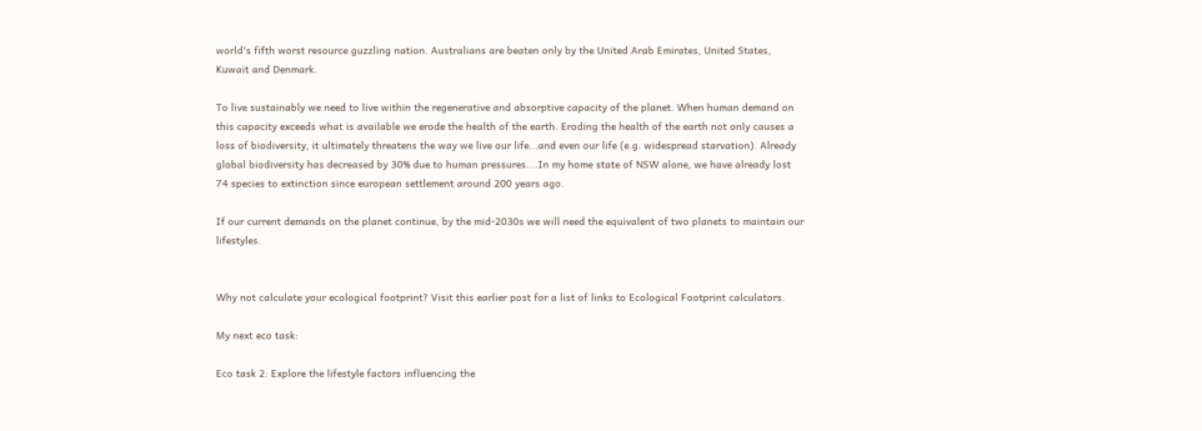world's fifth worst resource guzzling nation. Australians are beaten only by the United Arab Emirates, United States, Kuwait and Denmark.

To live sustainably we need to live within the regenerative and absorptive capacity of the planet. When human demand on this capacity exceeds what is available we erode the health of the earth. Eroding the health of the earth not only causes a loss of biodiversity, it ultimately threatens the way we live our life...and even our life (e.g. widespread starvation). Already global biodiversity has decreased by 30% due to human pressures....In my home state of NSW alone, we have already lost 74 species to extinction since european settlement around 200 years ago.

If our current demands on the planet continue, by the mid-2030s we will need the equivalent of two planets to maintain our lifestyles.


Why not calculate your ecological footprint? Visit this earlier post for a list of links to Ecological Footprint calculators.

My next eco task:

Eco task 2: Explore the lifestyle factors influencing the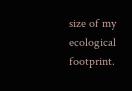size of my ecological footprint.